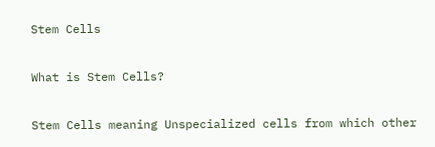Stem Cells

What is Stem Cells?

Stem Cells meaning Unspecialized cells from which other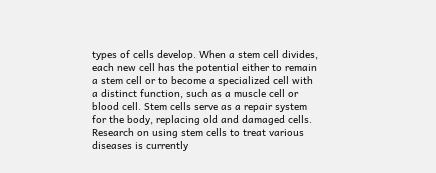types of cells develop. When a stem cell divides, each new cell has the potential either to remain a stem cell or to become a specialized cell with a distinct function, such as a muscle cell or blood cell. Stem cells serve as a repair system for the body, replacing old and damaged cells. Research on using stem cells to treat various diseases is currently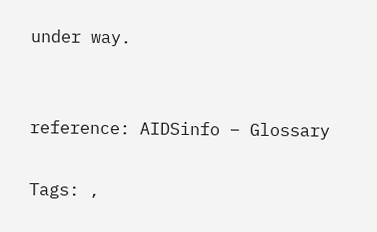under way.


reference: AIDSinfo – Glossary

Tags: ,